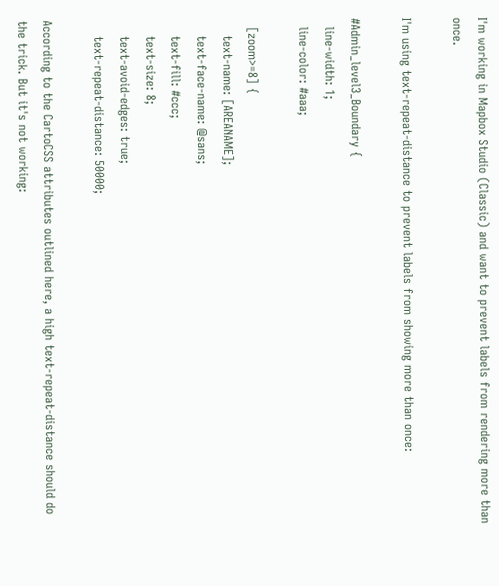I'm working in Mapbox Studio (Classic) and want to prevent labels from rendering more than once.

I'm using text-repeat-distance to prevent labels from showing more than once:

#Admin_level3_Boundary {
  line-width: 1;
  line-color: #aaa;

  [zoom>=8] {
    text-name: [AREANAME];
    text-face-name: @sans;
    text-fill: #ccc;
    text-size: 8;
    text-avoid-edges: true;
    text-repeat-distance: 50000;

According to the CartoCSS attributes outlined here, a high text-repeat-distance should do the trick. But it's not working: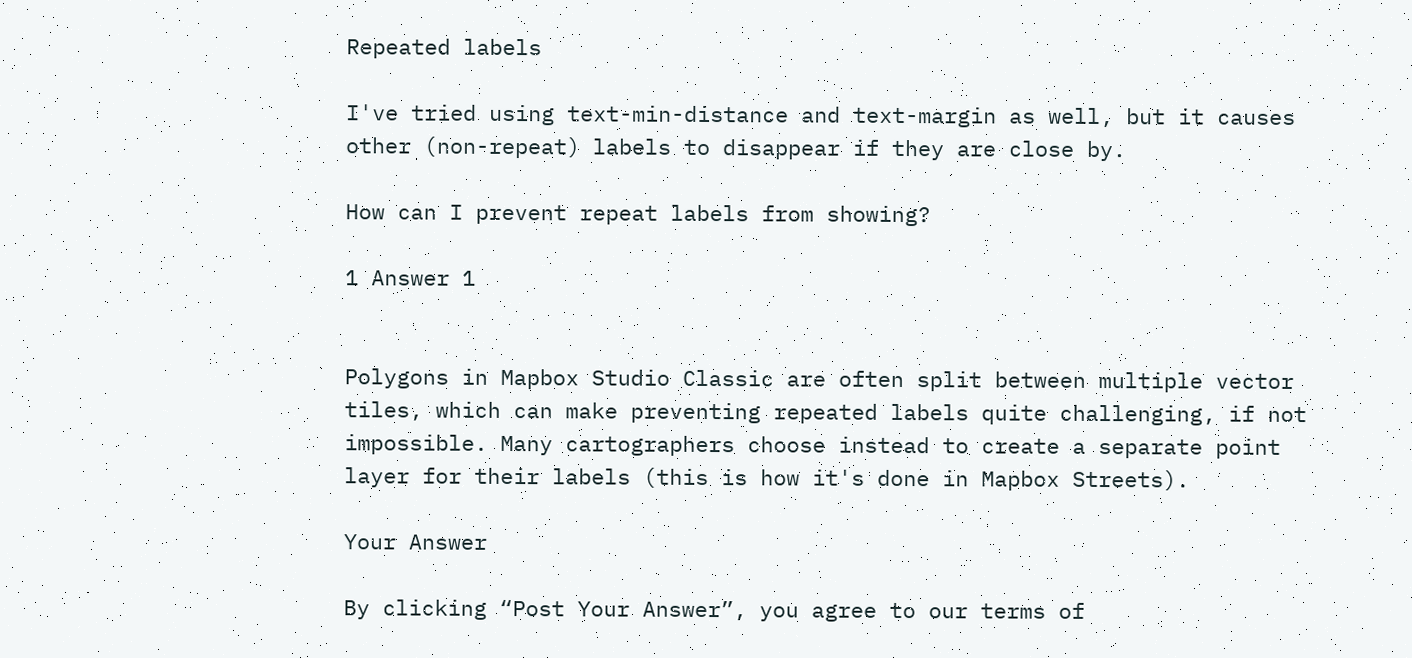Repeated labels

I've tried using text-min-distance and text-margin as well, but it causes other (non-repeat) labels to disappear if they are close by.

How can I prevent repeat labels from showing?

1 Answer 1


Polygons in Mapbox Studio Classic are often split between multiple vector tiles, which can make preventing repeated labels quite challenging, if not impossible. Many cartographers choose instead to create a separate point layer for their labels (this is how it's done in Mapbox Streets).

Your Answer

By clicking “Post Your Answer”, you agree to our terms of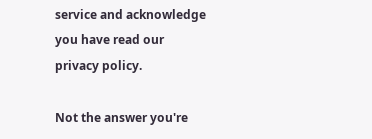service and acknowledge you have read our privacy policy.

Not the answer you're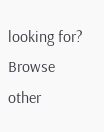looking for? Browse other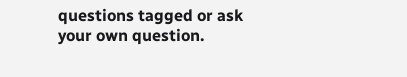questions tagged or ask your own question.